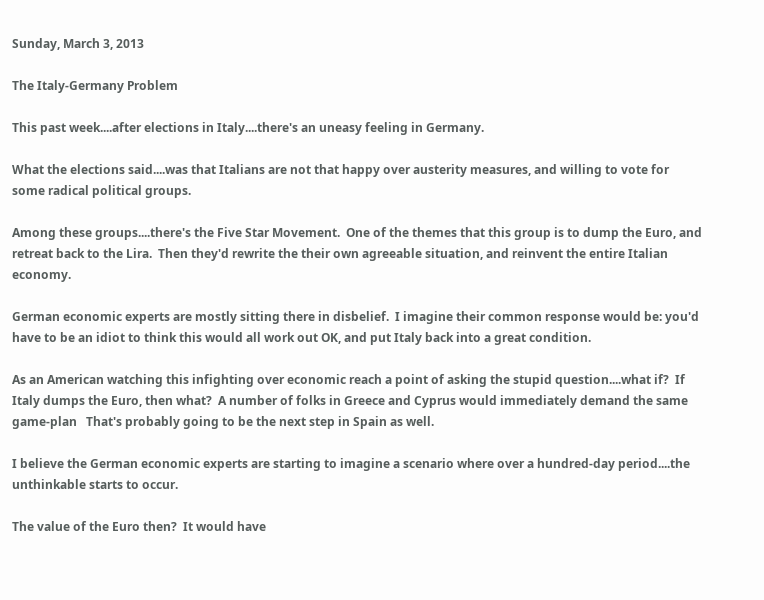Sunday, March 3, 2013

The Italy-Germany Problem

This past week....after elections in Italy....there's an uneasy feeling in Germany.

What the elections said....was that Italians are not that happy over austerity measures, and willing to vote for some radical political groups.

Among these groups....there's the Five Star Movement.  One of the themes that this group is to dump the Euro, and retreat back to the Lira.  Then they'd rewrite the their own agreeable situation, and reinvent the entire Italian economy.

German economic experts are mostly sitting there in disbelief.  I imagine their common response would be: you'd have to be an idiot to think this would all work out OK, and put Italy back into a great condition.

As an American watching this infighting over economic reach a point of asking the stupid question....what if?  If Italy dumps the Euro, then what?  A number of folks in Greece and Cyprus would immediately demand the same game-plan   That's probably going to be the next step in Spain as well.

I believe the German economic experts are starting to imagine a scenario where over a hundred-day period....the unthinkable starts to occur.

The value of the Euro then?  It would have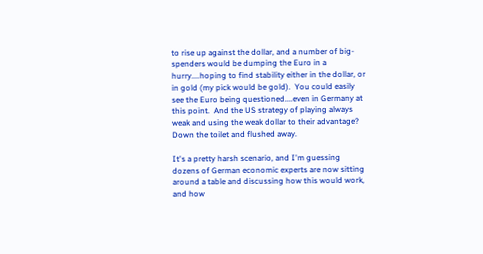to rise up against the dollar, and a number of big-spenders would be dumping the Euro in a hurry....hoping to find stability either in the dollar, or in gold (my pick would be gold).  You could easily see the Euro being questioned....even in Germany at this point.  And the US strategy of playing always weak and using the weak dollar to their advantage?  Down the toilet and flushed away.

It's a pretty harsh scenario, and I'm guessing dozens of German economic experts are now sitting around a table and discussing how this would work, and how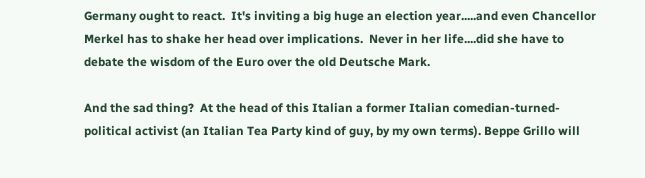Germany ought to react.  It's inviting a big huge an election year.....and even Chancellor Merkel has to shake her head over implications.  Never in her life....did she have to debate the wisdom of the Euro over the old Deutsche Mark.

And the sad thing?  At the head of this Italian a former Italian comedian-turned-political activist (an Italian Tea Party kind of guy, by my own terms). Beppe Grillo will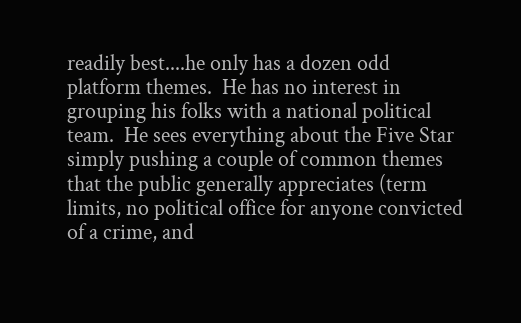readily best....he only has a dozen odd platform themes.  He has no interest in grouping his folks with a national political team.  He sees everything about the Five Star simply pushing a couple of common themes that the public generally appreciates (term limits, no political office for anyone convicted of a crime, and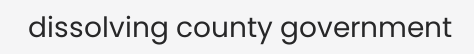dissolving county government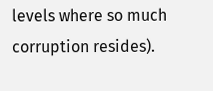levels where so much corruption resides).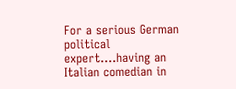For a serious German political expert....having an Italian comedian in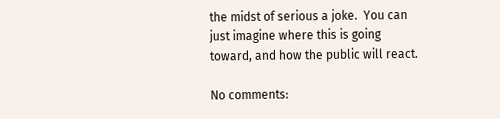the midst of serious a joke.  You can just imagine where this is going toward, and how the public will react.

No comments: